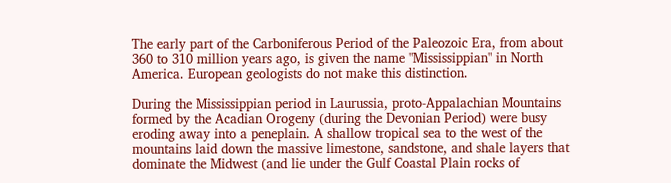The early part of the Carboniferous Period of the Paleozoic Era, from about 360 to 310 million years ago, is given the name "Mississippian" in North America. European geologists do not make this distinction.

During the Mississippian period in Laurussia, proto-Appalachian Mountains formed by the Acadian Orogeny (during the Devonian Period) were busy eroding away into a peneplain. A shallow tropical sea to the west of the mountains laid down the massive limestone, sandstone, and shale layers that dominate the Midwest (and lie under the Gulf Coastal Plain rocks of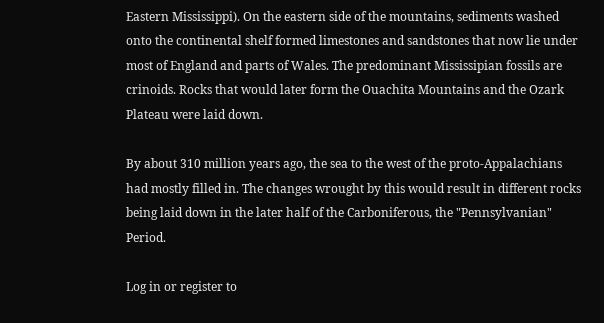Eastern Mississippi). On the eastern side of the mountains, sediments washed onto the continental shelf formed limestones and sandstones that now lie under most of England and parts of Wales. The predominant Mississipian fossils are crinoids. Rocks that would later form the Ouachita Mountains and the Ozark Plateau were laid down.

By about 310 million years ago, the sea to the west of the proto-Appalachians had mostly filled in. The changes wrought by this would result in different rocks being laid down in the later half of the Carboniferous, the "Pennsylvanian" Period.

Log in or register to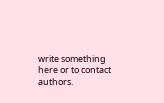write something here or to contact authors.